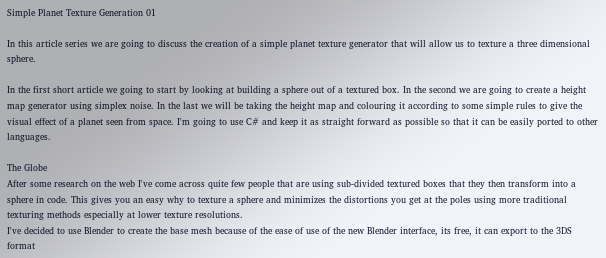Simple Planet Texture Generation 01

In this article series we are going to discuss the creation of a simple planet texture generator that will allow us to texture a three dimensional sphere.

In the first short article we going to start by looking at building a sphere out of a textured box. In the second we are going to create a height map generator using simplex noise. In the last we will be taking the height map and colouring it according to some simple rules to give the visual effect of a planet seen from space. I'm going to use C# and keep it as straight forward as possible so that it can be easily ported to other languages.

The Globe
After some research on the web I've come across quite few people that are using sub-divided textured boxes that they then transform into a sphere in code. This gives you an easy why to texture a sphere and minimizes the distortions you get at the poles using more traditional texturing methods especially at lower texture resolutions.
I've decided to use Blender to create the base mesh because of the ease of use of the new Blender interface, its free, it can export to the 3DS format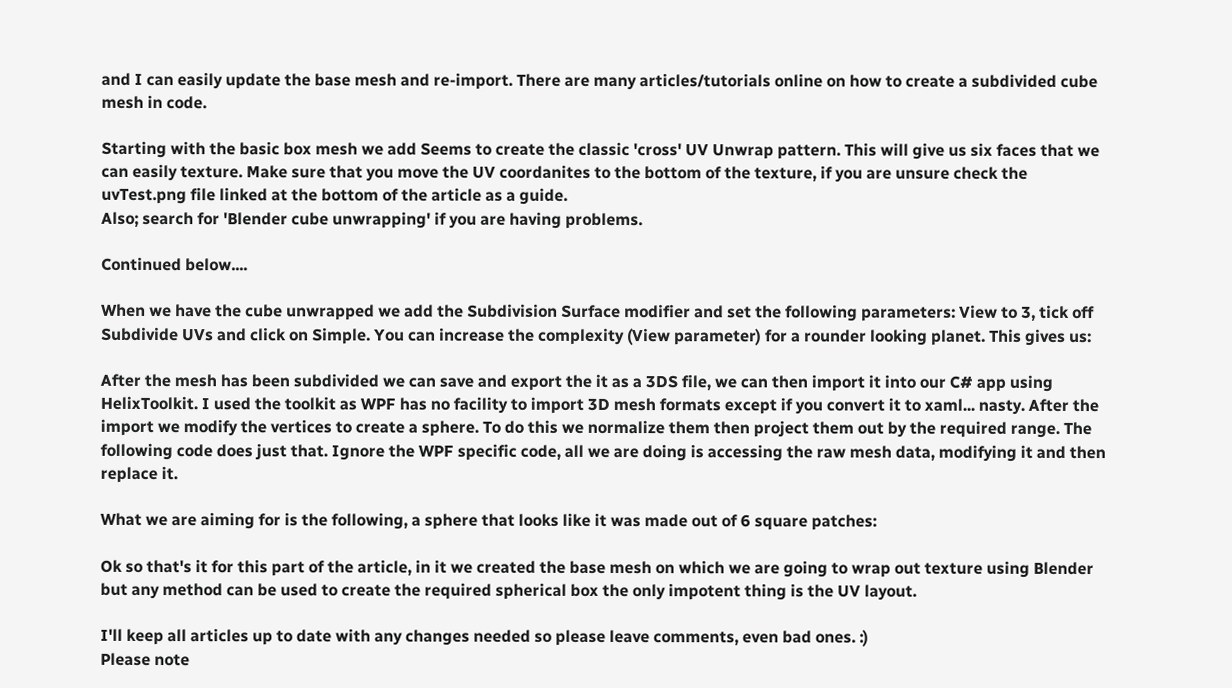and I can easily update the base mesh and re-import. There are many articles/tutorials online on how to create a subdivided cube mesh in code.

Starting with the basic box mesh we add Seems to create the classic 'cross' UV Unwrap pattern. This will give us six faces that we can easily texture. Make sure that you move the UV coordanites to the bottom of the texture, if you are unsure check the uvTest.png file linked at the bottom of the article as a guide.
Also; search for 'Blender cube unwrapping' if you are having problems.

Continued below....

When we have the cube unwrapped we add the Subdivision Surface modifier and set the following parameters: View to 3, tick off Subdivide UVs and click on Simple. You can increase the complexity (View parameter) for a rounder looking planet. This gives us:

After the mesh has been subdivided we can save and export the it as a 3DS file, we can then import it into our C# app using HelixToolkit. I used the toolkit as WPF has no facility to import 3D mesh formats except if you convert it to xaml... nasty. After the import we modify the vertices to create a sphere. To do this we normalize them then project them out by the required range. The following code does just that. Ignore the WPF specific code, all we are doing is accessing the raw mesh data, modifying it and then replace it.

What we are aiming for is the following, a sphere that looks like it was made out of 6 square patches:

Ok so that's it for this part of the article, in it we created the base mesh on which we are going to wrap out texture using Blender but any method can be used to create the required spherical box the only impotent thing is the UV layout.

I'll keep all articles up to date with any changes needed so please leave comments, even bad ones. :)
Please note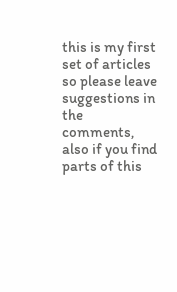this is my first set of articles so please leave suggestions in the comments, also if you find parts of this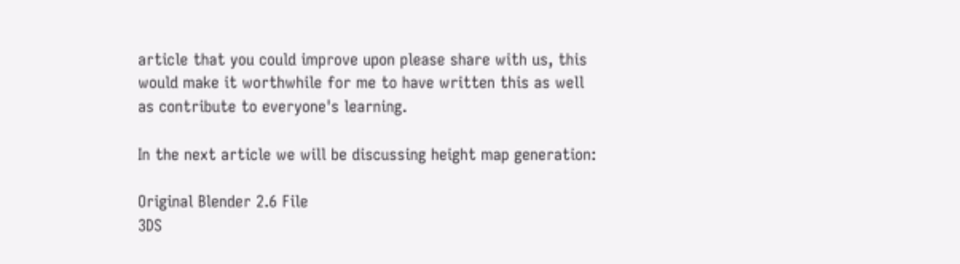article that you could improve upon please share with us, this would make it worthwhile for me to have written this as well as contribute to everyone's learning.

In the next article we will be discussing height map generation:

Original Blender 2.6 File
3DS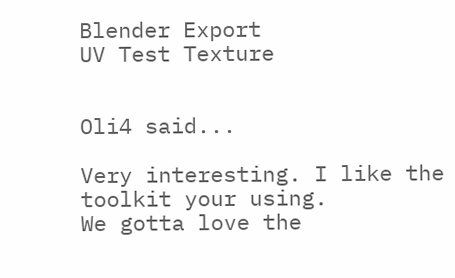Blender Export
UV Test Texture


Oli4 said...

Very interesting. I like the toolkit your using.
We gotta love the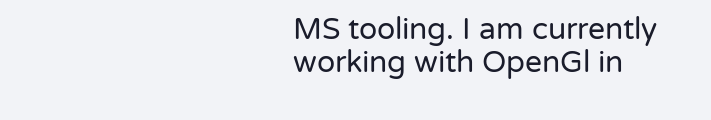MS tooling. I am currently working with OpenGl in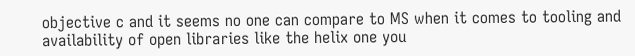objective c and it seems no one can compare to MS when it comes to tooling and availability of open libraries like the helix one you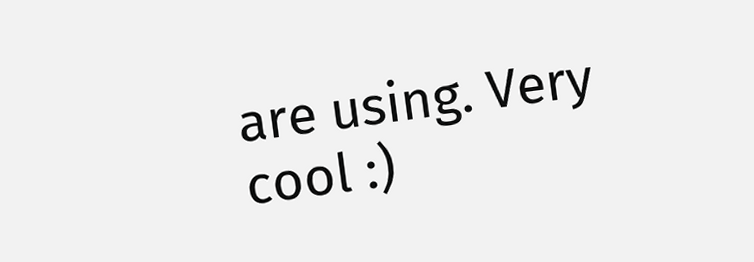are using. Very cool :)